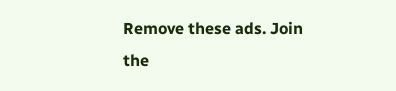Remove these ads. Join the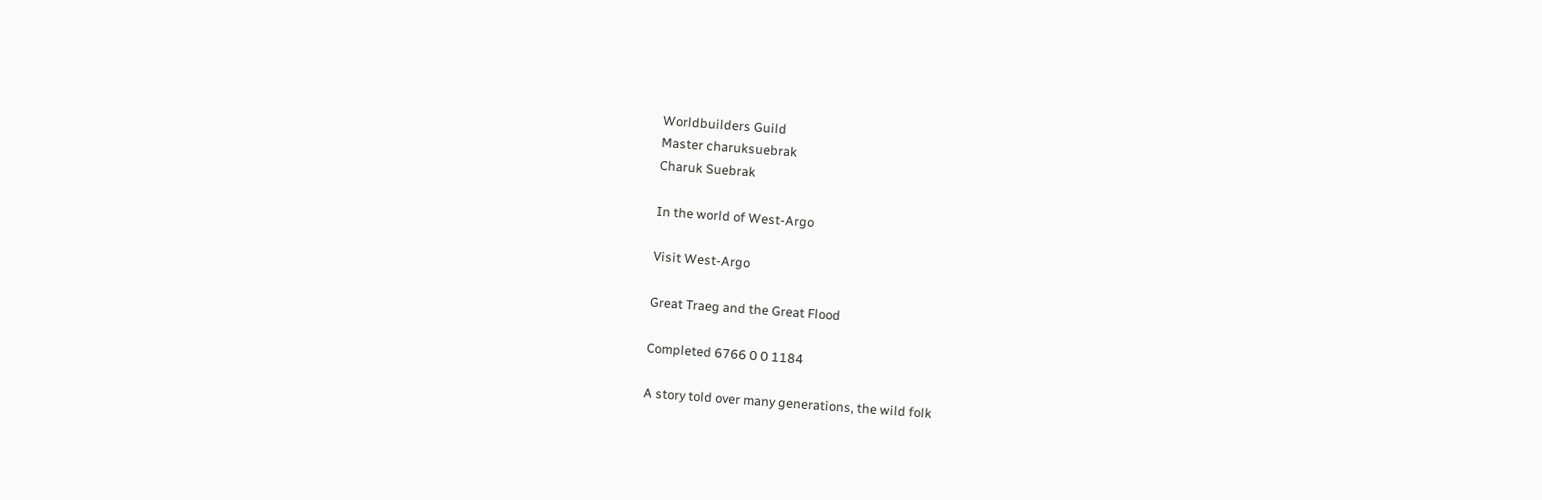Worldbuilders Guild
Master charuksuebrak
Charuk Suebrak

In the world of West-Argo

Visit West-Argo

Great Traeg and the Great Flood

Completed 6766 0 0 1184

A story told over many generations, the wild folk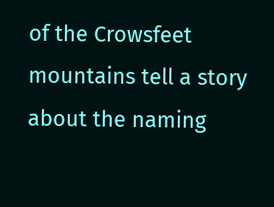of the Crowsfeet mountains tell a story about the naming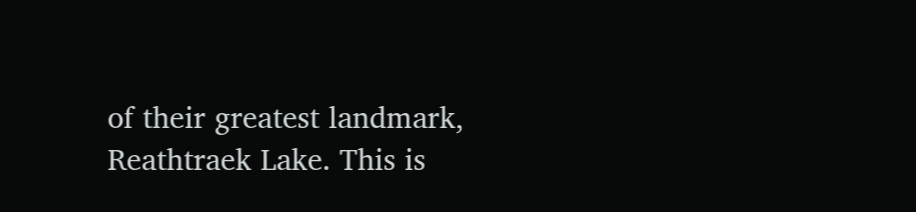of their greatest landmark, Reathtraek Lake. This is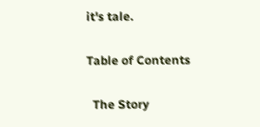it's tale.

Table of Contents

  The Story